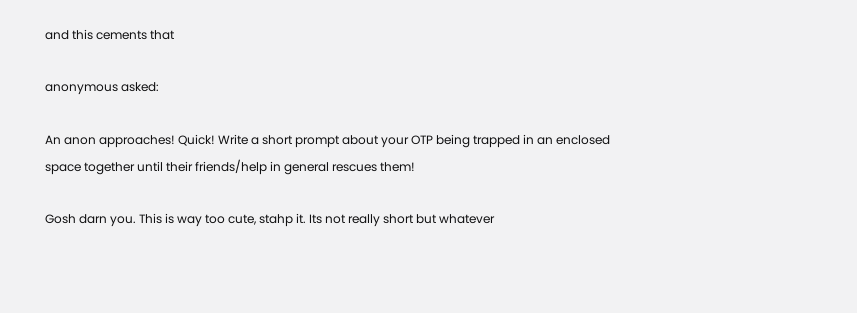and this cements that

anonymous asked:

An anon approaches! Quick! Write a short prompt about your OTP being trapped in an enclosed space together until their friends/help in general rescues them!

Gosh darn you. This is way too cute, stahp it. Its not really short but whatever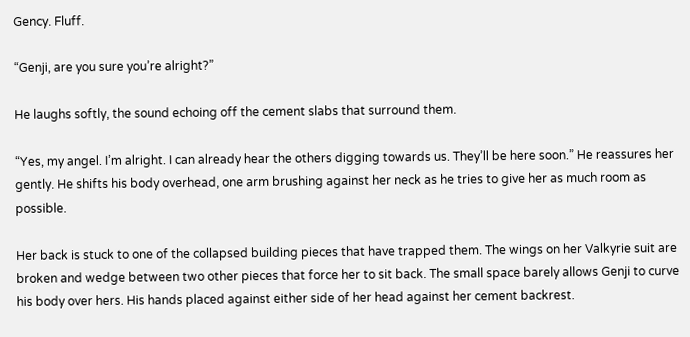Gency. Fluff.

“Genji, are you sure you’re alright?”

He laughs softly, the sound echoing off the cement slabs that surround them.

“Yes, my angel. I’m alright. I can already hear the others digging towards us. They’ll be here soon.” He reassures her gently. He shifts his body overhead, one arm brushing against her neck as he tries to give her as much room as possible.

Her back is stuck to one of the collapsed building pieces that have trapped them. The wings on her Valkyrie suit are broken and wedge between two other pieces that force her to sit back. The small space barely allows Genji to curve his body over hers. His hands placed against either side of her head against her cement backrest.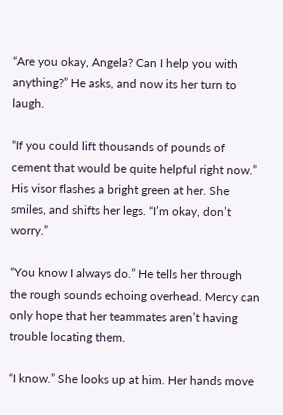“Are you okay, Angela? Can I help you with anything?” He asks, and now its her turn to laugh.

“If you could lift thousands of pounds of cement that would be quite helpful right now.” His visor flashes a bright green at her. She smiles, and shifts her legs. “I’m okay, don’t worry.”

“You know I always do.” He tells her through the rough sounds echoing overhead. Mercy can only hope that her teammates aren’t having trouble locating them.

“I know.” She looks up at him. Her hands move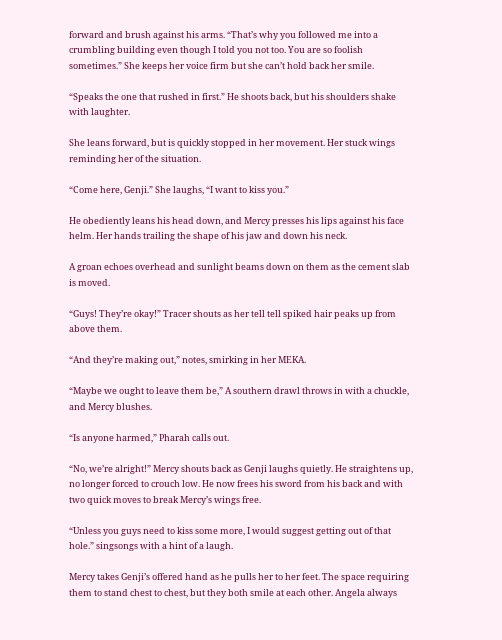forward and brush against his arms. “That’s why you followed me into a crumbling building even though I told you not too. You are so foolish sometimes.” She keeps her voice firm but she can’t hold back her smile.

“Speaks the one that rushed in first.” He shoots back, but his shoulders shake with laughter.

She leans forward, but is quickly stopped in her movement. Her stuck wings reminding her of the situation.

“Come here, Genji.” She laughs, “I want to kiss you.”

He obediently leans his head down, and Mercy presses his lips against his face helm. Her hands trailing the shape of his jaw and down his neck.

A groan echoes overhead and sunlight beams down on them as the cement slab is moved.

“Guys! They’re okay!” Tracer shouts as her tell tell spiked hair peaks up from above them.

“And they’re making out,” notes, smirking in her MEKA.

“Maybe we ought to leave them be,” A southern drawl throws in with a chuckle, and Mercy blushes.

“Is anyone harmed,” Pharah calls out.

“No, we’re alright!” Mercy shouts back as Genji laughs quietly. He straightens up, no longer forced to crouch low. He now frees his sword from his back and with two quick moves to break Mercy’s wings free.

“Unless you guys need to kiss some more, I would suggest getting out of that hole.” singsongs with a hint of a laugh.

Mercy takes Genji’s offered hand as he pulls her to her feet. The space requiring them to stand chest to chest, but they both smile at each other. Angela always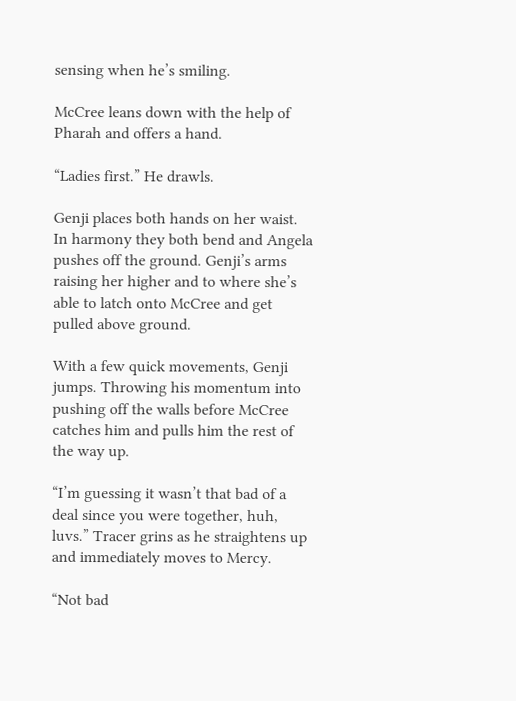sensing when he’s smiling.

McCree leans down with the help of Pharah and offers a hand.

“Ladies first.” He drawls.

Genji places both hands on her waist. In harmony they both bend and Angela pushes off the ground. Genji’s arms raising her higher and to where she’s able to latch onto McCree and get pulled above ground.

With a few quick movements, Genji jumps. Throwing his momentum into pushing off the walls before McCree catches him and pulls him the rest of the way up.

“I’m guessing it wasn’t that bad of a deal since you were together, huh, luvs.” Tracer grins as he straightens up and immediately moves to Mercy.

“Not bad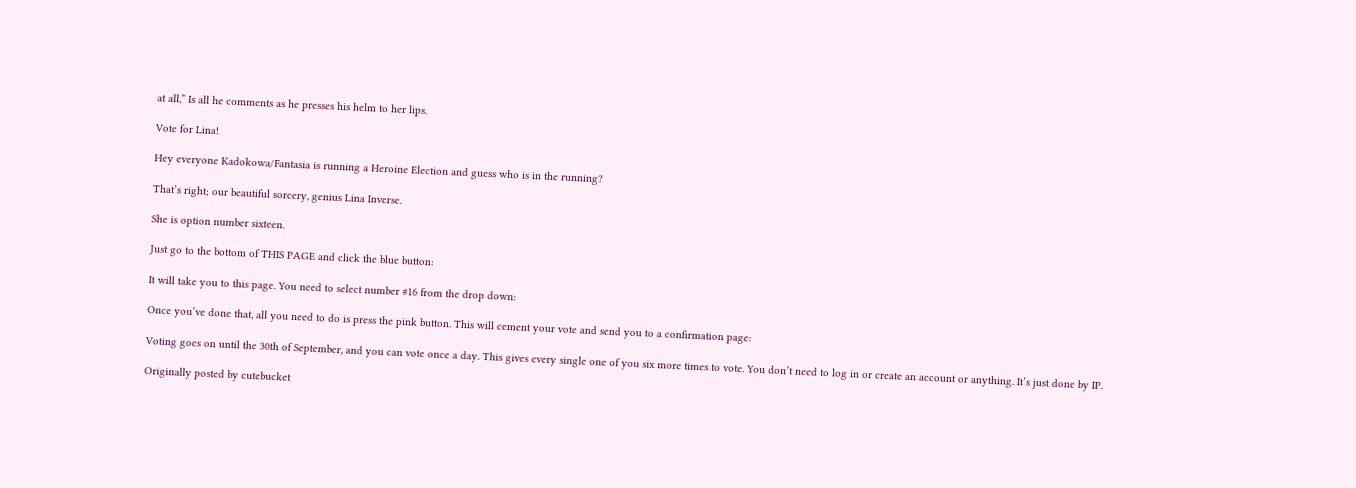at all,” Is all he comments as he presses his helm to her lips.

Vote for Lina!

Hey everyone Kadokowa/Fantasia is running a Heroine Election and guess who is in the running?

That’s right; our beautiful sorcery, genius Lina Inverse.

She is option number sixteen.

Just go to the bottom of THIS PAGE and click the blue button:

It will take you to this page. You need to select number #16 from the drop down:

Once you’ve done that, all you need to do is press the pink button. This will cement your vote and send you to a confirmation page:

Voting goes on until the 30th of September, and you can vote once a day. This gives every single one of you six more times to vote. You don’t need to log in or create an account or anything. It’s just done by IP.

Originally posted by cutebucket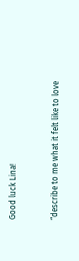Good luck Lina!


“describe to me what it felt like to love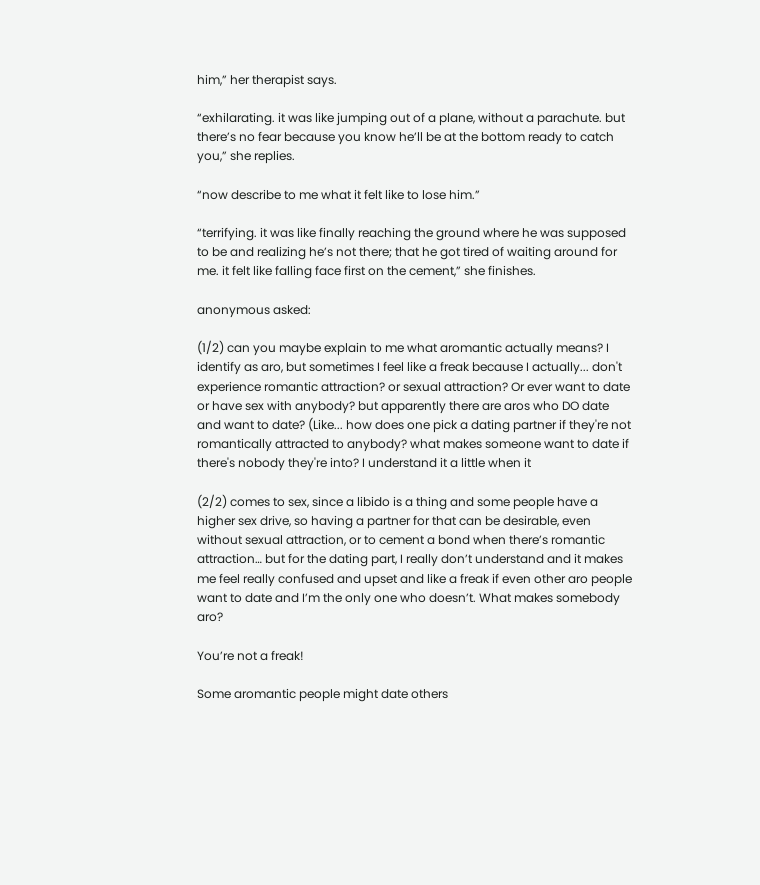him,” her therapist says.

“exhilarating. it was like jumping out of a plane, without a parachute. but there’s no fear because you know he’ll be at the bottom ready to catch you,” she replies.

“now describe to me what it felt like to lose him.”

“terrifying. it was like finally reaching the ground where he was supposed to be and realizing he’s not there; that he got tired of waiting around for me. it felt like falling face first on the cement,” she finishes.

anonymous asked:

(1/2) can you maybe explain to me what aromantic actually means? I identify as aro, but sometimes I feel like a freak because I actually... don't experience romantic attraction? or sexual attraction? Or ever want to date or have sex with anybody? but apparently there are aros who DO date and want to date? (Like... how does one pick a dating partner if they're not romantically attracted to anybody? what makes someone want to date if there's nobody they're into? I understand it a little when it

(2/2) comes to sex, since a libido is a thing and some people have a higher sex drive, so having a partner for that can be desirable, even without sexual attraction, or to cement a bond when there’s romantic attraction… but for the dating part, I really don’t understand and it makes me feel really confused and upset and like a freak if even other aro people want to date and I’m the only one who doesn’t. What makes somebody aro?

You’re not a freak!

Some aromantic people might date others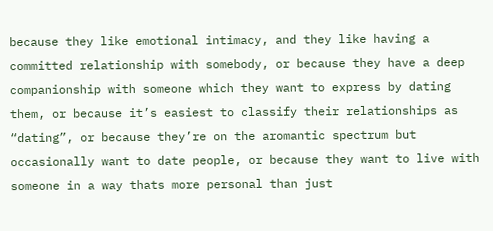because they like emotional intimacy, and they like having a committed relationship with somebody, or because they have a deep companionship with someone which they want to express by dating them, or because it’s easiest to classify their relationships as “dating”, or because they’re on the aromantic spectrum but occasionally want to date people, or because they want to live with someone in a way thats more personal than just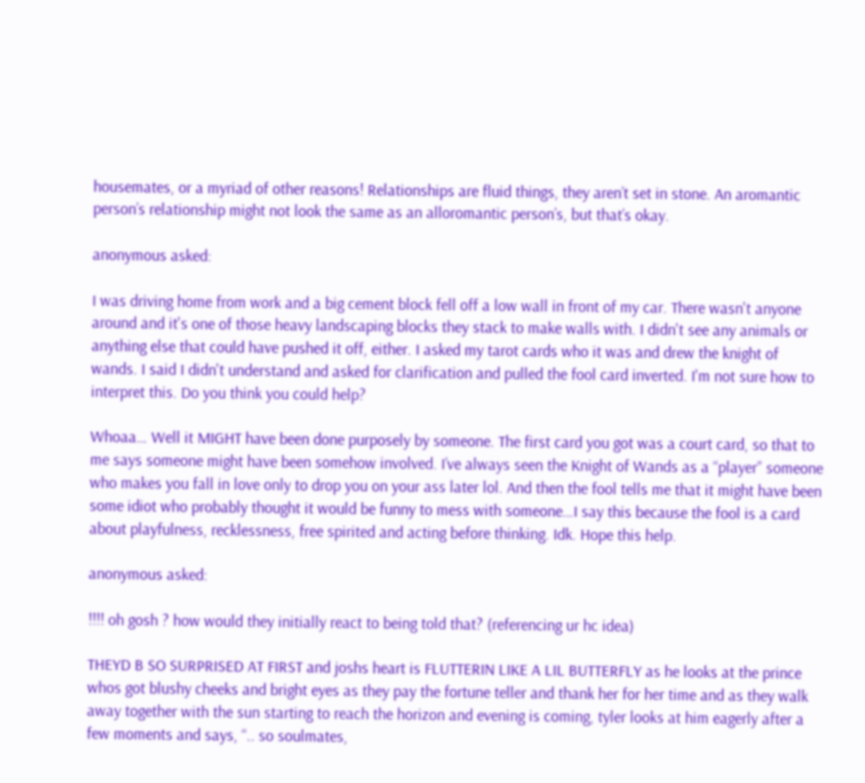housemates, or a myriad of other reasons! Relationships are fluid things, they aren’t set in stone. An aromantic person’s relationship might not look the same as an alloromantic person’s, but that’s okay.

anonymous asked:

I was driving home from work and a big cement block fell off a low wall in front of my car. There wasn't anyone around and it's one of those heavy landscaping blocks they stack to make walls with. I didn't see any animals or anything else that could have pushed it off, either. I asked my tarot cards who it was and drew the knight of wands. I said I didn't understand and asked for clarification and pulled the fool card inverted. I'm not sure how to interpret this. Do you think you could help?

Whoaa… Well it MIGHT have been done purposely by someone. The first card you got was a court card, so that to me says someone might have been somehow involved. I’ve always seen the Knight of Wands as a “player” someone who makes you fall in love only to drop you on your ass later lol. And then the fool tells me that it might have been some idiot who probably thought it would be funny to mess with someone…I say this because the fool is a card about playfulness, recklessness, free spirited and acting before thinking. Idk. Hope this help.

anonymous asked:

!!!! oh gosh ? how would they initially react to being told that? (referencing ur hc idea)

THEYD B SO SURPRISED AT FIRST and joshs heart is FLUTTERIN LIKE A LIL BUTTERFLY as he looks at the prince whos got blushy cheeks and bright eyes as they pay the fortune teller and thank her for her time and as they walk away together with the sun starting to reach the horizon and evening is coming, tyler looks at him eagerly after a few moments and says, “.. so soulmates,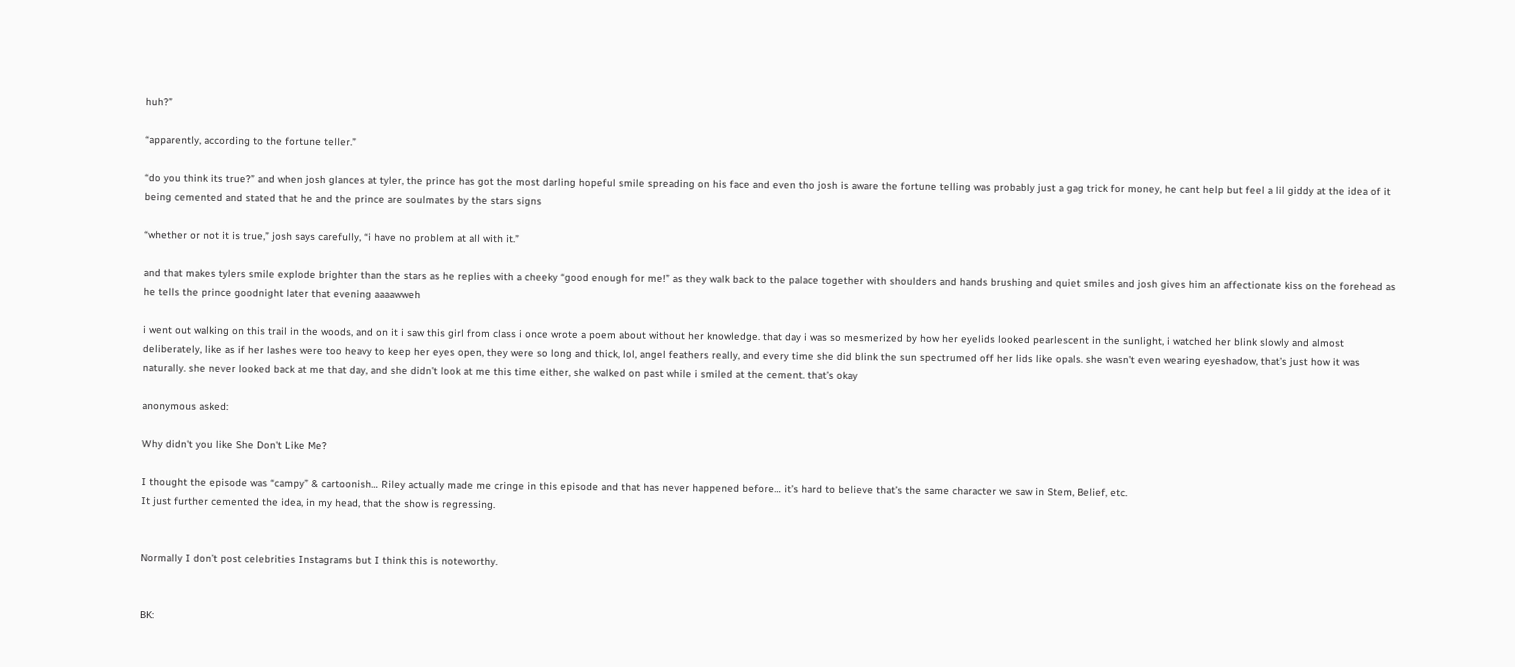huh?”

“apparently, according to the fortune teller.”

“do you think its true?” and when josh glances at tyler, the prince has got the most darling hopeful smile spreading on his face and even tho josh is aware the fortune telling was probably just a gag trick for money, he cant help but feel a lil giddy at the idea of it being cemented and stated that he and the prince are soulmates by the stars signs

“whether or not it is true,” josh says carefully, “i have no problem at all with it.”

and that makes tylers smile explode brighter than the stars as he replies with a cheeky “good enough for me!” as they walk back to the palace together with shoulders and hands brushing and quiet smiles and josh gives him an affectionate kiss on the forehead as he tells the prince goodnight later that evening aaaawweh

i went out walking on this trail in the woods, and on it i saw this girl from class i once wrote a poem about without her knowledge. that day i was so mesmerized by how her eyelids looked pearlescent in the sunlight, i watched her blink slowly and almost deliberately, like as if her lashes were too heavy to keep her eyes open, they were so long and thick, lol, angel feathers really, and every time she did blink the sun spectrumed off her lids like opals. she wasn’t even wearing eyeshadow, that’s just how it was naturally. she never looked back at me that day, and she didn’t look at me this time either, she walked on past while i smiled at the cement. that’s okay

anonymous asked:

Why didn't you like She Don't Like Me?

I thought the episode was “campy” & cartoonish… Riley actually made me cringe in this episode and that has never happened before… it’s hard to believe that’s the same character we saw in Stem, Belief, etc.
It just further cemented the idea, in my head, that the show is regressing.


Normally I don’t post celebrities Instagrams but I think this is noteworthy.


BK: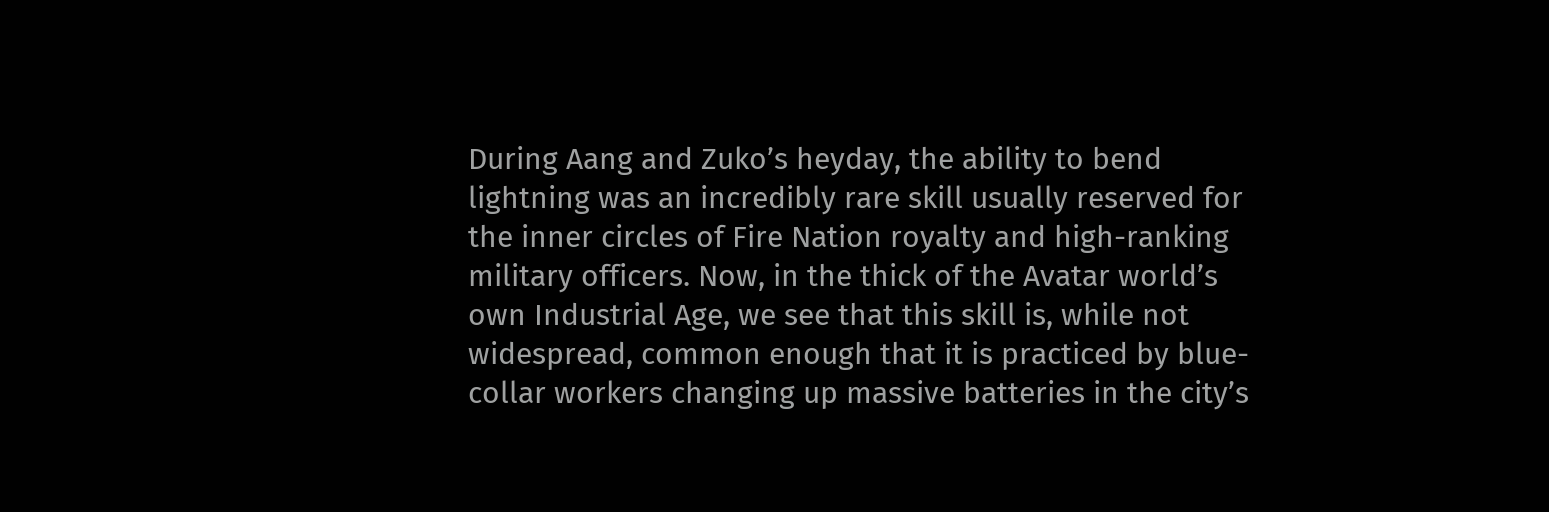During Aang and Zuko’s heyday, the ability to bend lightning was an incredibly rare skill usually reserved for the inner circles of Fire Nation royalty and high-ranking military officers. Now, in the thick of the Avatar world’s own Industrial Age, we see that this skill is, while not widespread, common enough that it is practiced by blue-collar workers changing up massive batteries in the city’s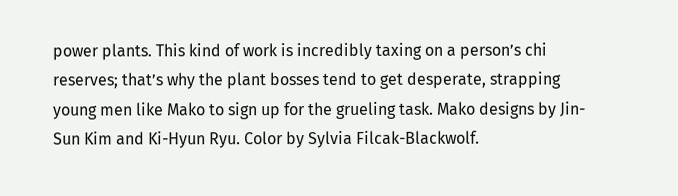power plants. This kind of work is incredibly taxing on a person’s chi reserves; that’s why the plant bosses tend to get desperate, strapping young men like Mako to sign up for the grueling task. Mako designs by Jin-Sun Kim and Ki-Hyun Ryu. Color by Sylvia Filcak-Blackwolf.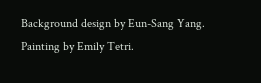Background design by Eun-Sang Yang. Painting by Emily Tetri.